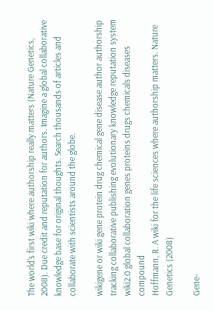The world's first wiki where authorship really matters (Nature Genetics, 2008). Due credit and reputation for authors. Imagine a global collaborative knowledge base for original thoughts. Search thousands of articles and collaborate with scientists around the globe.

wikigene or wiki gene protein drug chemical gene disease author authorship tracking collaborative publishing evolutionary knowledge reputation system wiki2.0 global collaboration genes proteins drugs chemicals diseases compound
Hoffmann, R. A wiki for the life sciences where authorship matters. Nature Genetics (2008)

Gene-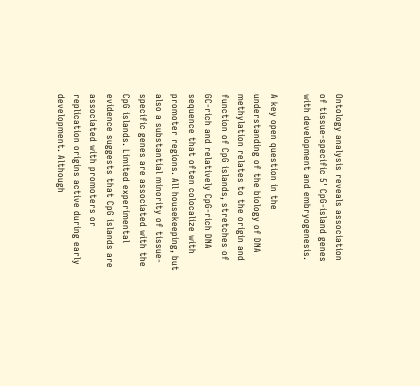Ontology analysis reveals association of tissue-specific 5' CpG-island genes with development and embryogenesis.

A key open question in the understanding of the biology of DNA methylation relates to the origin and function of CpG islands, stretches of GC-rich and relatively CpG-rich DNA sequence that often colocalize with promoter regions. All housekeeping, but also a substantial minority of tissue-specific genes are associated with the CpG islands. Limited experimental evidence suggests that CpG islands are associated with promoters or replication origins active during early development. Although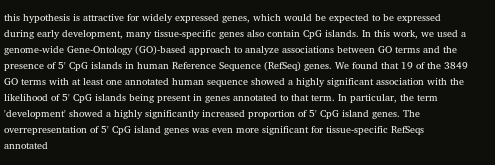this hypothesis is attractive for widely expressed genes, which would be expected to be expressed during early development, many tissue-specific genes also contain CpG islands. In this work, we used a genome-wide Gene-Ontology (GO)-based approach to analyze associations between GO terms and the presence of 5' CpG islands in human Reference Sequence (RefSeq) genes. We found that 19 of the 3849 GO terms with at least one annotated human sequence showed a highly significant association with the likelihood of 5' CpG islands being present in genes annotated to that term. In particular, the term 'development' showed a highly significantly increased proportion of 5' CpG island genes. The overrepresentation of 5' CpG island genes was even more significant for tissue-specific RefSeqs annotated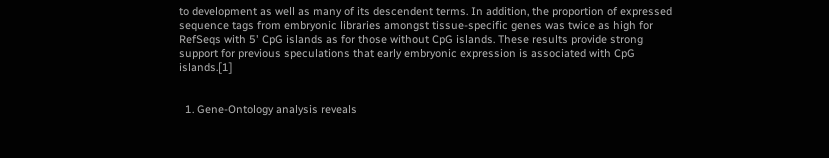to development as well as many of its descendent terms. In addition, the proportion of expressed sequence tags from embryonic libraries amongst tissue-specific genes was twice as high for RefSeqs with 5' CpG islands as for those without CpG islands. These results provide strong support for previous speculations that early embryonic expression is associated with CpG islands.[1]


  1. Gene-Ontology analysis reveals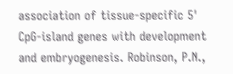association of tissue-specific 5' CpG-island genes with development and embryogenesis. Robinson, P.N.,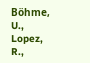Böhme, U., Lopez, R.,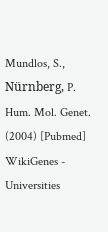Mundlos, S., Nürnberg, P. Hum. Mol. Genet. (2004) [Pubmed]
WikiGenes - Universities